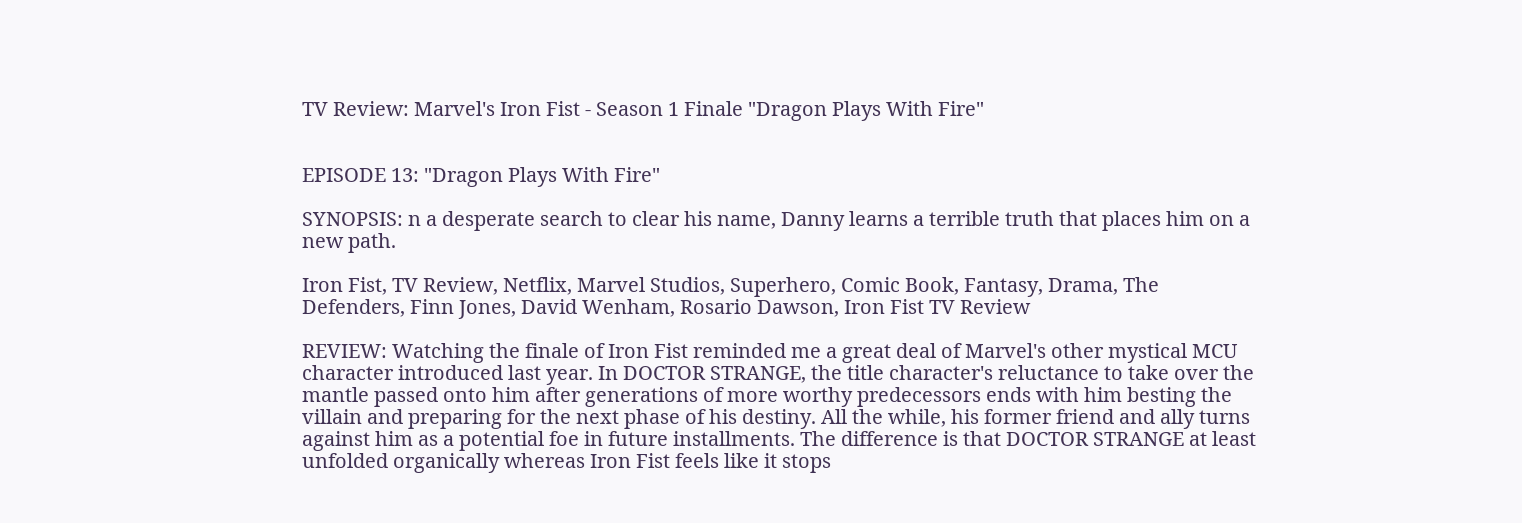TV Review: Marvel's Iron Fist - Season 1 Finale "Dragon Plays With Fire"


EPISODE 13: "Dragon Plays With Fire"

SYNOPSIS: n a desperate search to clear his name, Danny learns a terrible truth that places him on a new path.

Iron Fist, TV Review, Netflix, Marvel Studios, Superhero, Comic Book, Fantasy, Drama, The Defenders, Finn Jones, David Wenham, Rosario Dawson, Iron Fist TV Review

REVIEW: Watching the finale of Iron Fist reminded me a great deal of Marvel's other mystical MCU character introduced last year. In DOCTOR STRANGE, the title character's reluctance to take over the mantle passed onto him after generations of more worthy predecessors ends with him besting the villain and preparing for the next phase of his destiny. All the while, his former friend and ally turns against him as a potential foe in future installments. The difference is that DOCTOR STRANGE at least unfolded organically whereas Iron Fist feels like it stops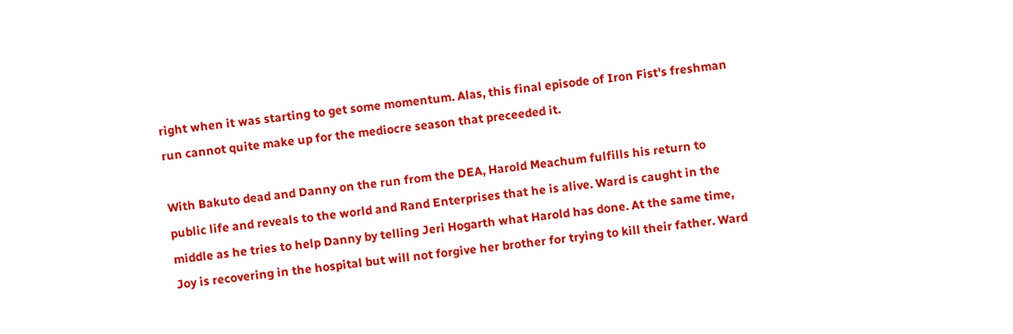right when it was starting to get some momentum. Alas, this final episode of Iron Fist's freshman run cannot quite make up for the mediocre season that preceeded it.

With Bakuto dead and Danny on the run from the DEA, Harold Meachum fulfills his return to public life and reveals to the world and Rand Enterprises that he is alive. Ward is caught in the middle as he tries to help Danny by telling Jeri Hogarth what Harold has done. At the same time, Joy is recovering in the hospital but will not forgive her brother for trying to kill their father. Ward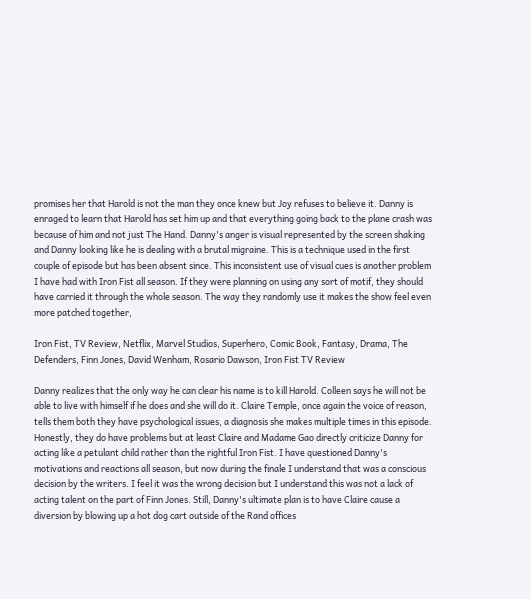promises her that Harold is not the man they once knew but Joy refuses to believe it. Danny is enraged to learn that Harold has set him up and that everything going back to the plane crash was because of him and not just The Hand. Danny's anger is visual represented by the screen shaking and Danny looking like he is dealing with a brutal migraine. This is a technique used in the first couple of episode but has been absent since. This inconsistent use of visual cues is another problem I have had with Iron Fist all season. If they were planning on using any sort of motif, they should have carried it through the whole season. The way they randomly use it makes the show feel even more patched together,

Iron Fist, TV Review, Netflix, Marvel Studios, Superhero, Comic Book, Fantasy, Drama, The Defenders, Finn Jones, David Wenham, Rosario Dawson, Iron Fist TV Review

Danny realizes that the only way he can clear his name is to kill Harold. Colleen says he will not be able to live with himself if he does and she will do it. Claire Temple, once again the voice of reason, tells them both they have psychological issues, a diagnosis she makes multiple times in this episode. Honestly, they do have problems but at least Claire and Madame Gao directly criticize Danny for acting like a petulant child rather than the rightful Iron Fist. I have questioned Danny's motivations and reactions all season, but now during the finale I understand that was a conscious decision by the writers. I feel it was the wrong decision but I understand this was not a lack of acting talent on the part of Finn Jones. Still, Danny's ultimate plan is to have Claire cause a diversion by blowing up a hot dog cart outside of the Rand offices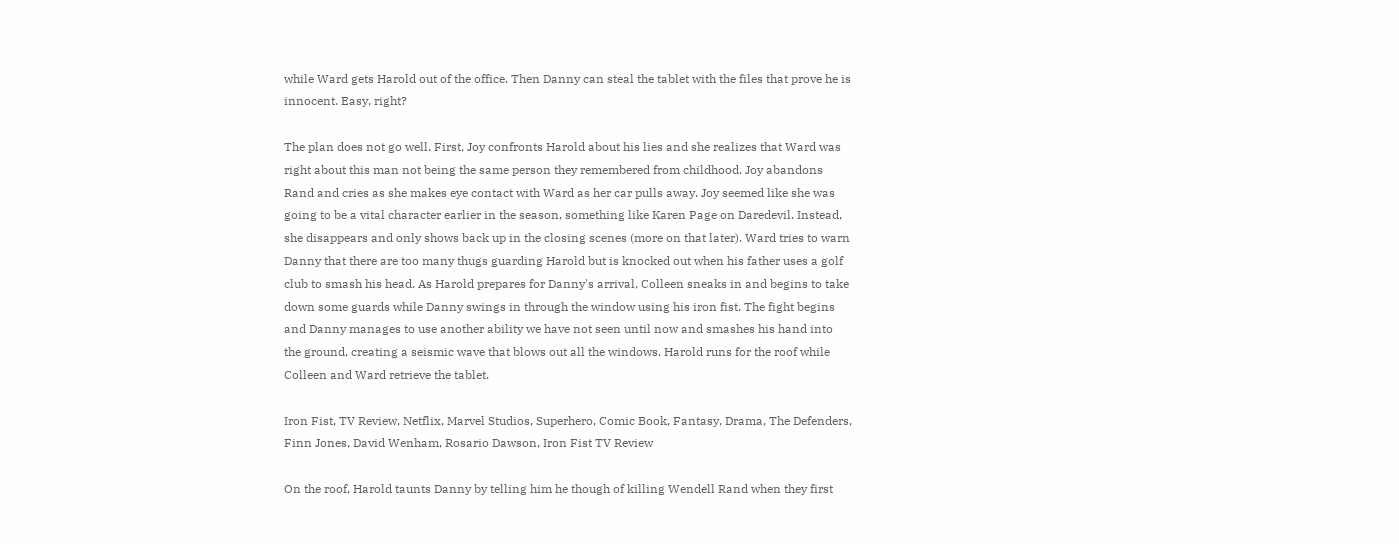while Ward gets Harold out of the office. Then Danny can steal the tablet with the files that prove he is innocent. Easy, right?

The plan does not go well. First, Joy confronts Harold about his lies and she realizes that Ward was right about this man not being the same person they remembered from childhood. Joy abandons Rand and cries as she makes eye contact with Ward as her car pulls away. Joy seemed like she was going to be a vital character earlier in the season, something like Karen Page on Daredevil. Instead, she disappears and only shows back up in the closing scenes (more on that later). Ward tries to warn Danny that there are too many thugs guarding Harold but is knocked out when his father uses a golf club to smash his head. As Harold prepares for Danny's arrival, Colleen sneaks in and begins to take down some guards while Danny swings in through the window using his iron fist. The fight begins and Danny manages to use another ability we have not seen until now and smashes his hand into the ground, creating a seismic wave that blows out all the windows. Harold runs for the roof while Colleen and Ward retrieve the tablet.

Iron Fist, TV Review, Netflix, Marvel Studios, Superhero, Comic Book, Fantasy, Drama, The Defenders, Finn Jones, David Wenham, Rosario Dawson, Iron Fist TV Review

On the roof, Harold taunts Danny by telling him he though of killing Wendell Rand when they first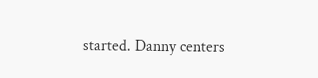started. Danny centers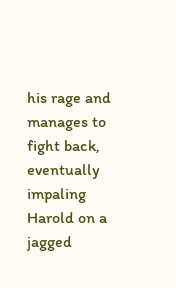his rage and manages to fight back, eventually impaling Harold on a jagged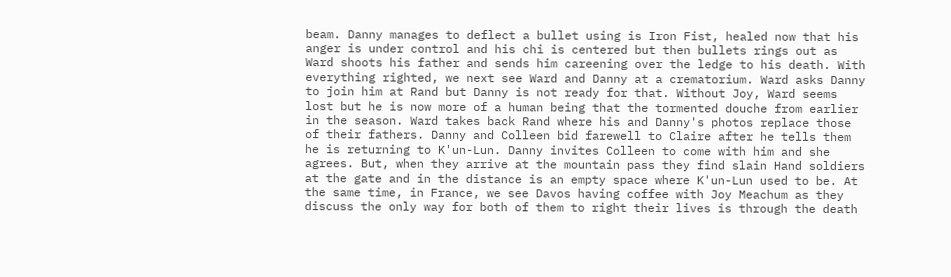beam. Danny manages to deflect a bullet using is Iron Fist, healed now that his anger is under control and his chi is centered but then bullets rings out as Ward shoots his father and sends him careening over the ledge to his death. With everything righted, we next see Ward and Danny at a crematorium. Ward asks Danny to join him at Rand but Danny is not ready for that. Without Joy, Ward seems lost but he is now more of a human being that the tormented douche from earlier in the season. Ward takes back Rand where his and Danny's photos replace those of their fathers. Danny and Colleen bid farewell to Claire after he tells them he is returning to K'un-Lun. Danny invites Colleen to come with him and she agrees. But, when they arrive at the mountain pass they find slain Hand soldiers at the gate and in the distance is an empty space where K'un-Lun used to be. At the same time, in France, we see Davos having coffee with Joy Meachum as they discuss the only way for both of them to right their lives is through the death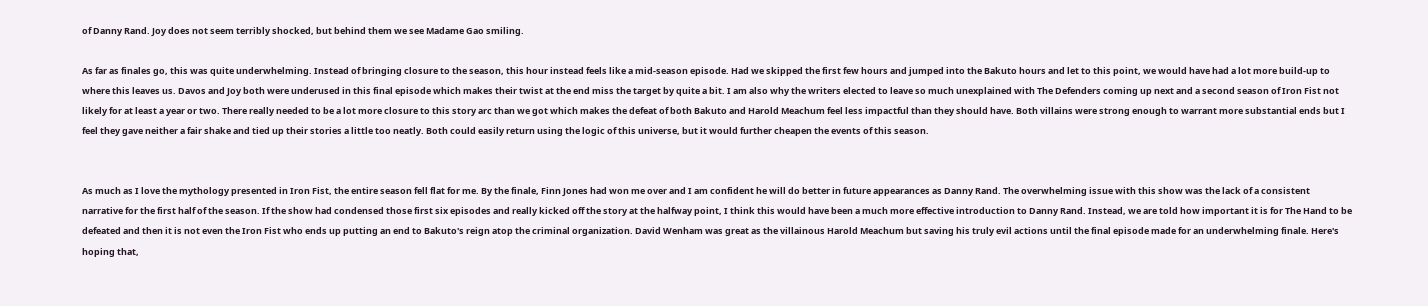of Danny Rand. Joy does not seem terribly shocked, but behind them we see Madame Gao smiling.

As far as finales go, this was quite underwhelming. Instead of bringing closure to the season, this hour instead feels like a mid-season episode. Had we skipped the first few hours and jumped into the Bakuto hours and let to this point, we would have had a lot more build-up to where this leaves us. Davos and Joy both were underused in this final episode which makes their twist at the end miss the target by quite a bit. I am also why the writers elected to leave so much unexplained with The Defenders coming up next and a second season of Iron Fist not likely for at least a year or two. There really needed to be a lot more closure to this story arc than we got which makes the defeat of both Bakuto and Harold Meachum feel less impactful than they should have. Both villains were strong enough to warrant more substantial ends but I feel they gave neither a fair shake and tied up their stories a little too neatly. Both could easily return using the logic of this universe, but it would further cheapen the events of this season.


As much as I love the mythology presented in Iron Fist, the entire season fell flat for me. By the finale, Finn Jones had won me over and I am confident he will do better in future appearances as Danny Rand. The overwhelming issue with this show was the lack of a consistent narrative for the first half of the season. If the show had condensed those first six episodes and really kicked off the story at the halfway point, I think this would have been a much more effective introduction to Danny Rand. Instead, we are told how important it is for The Hand to be defeated and then it is not even the Iron Fist who ends up putting an end to Bakuto's reign atop the criminal organization. David Wenham was great as the villainous Harold Meachum but saving his truly evil actions until the final episode made for an underwhelming finale. Here's hoping that,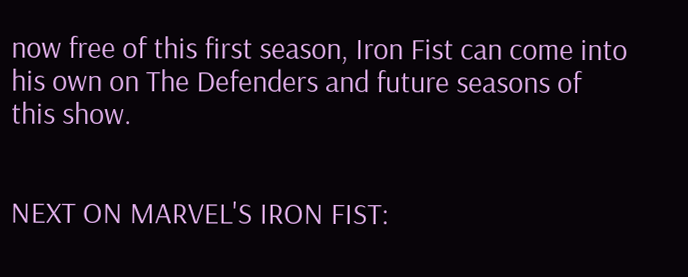now free of this first season, Iron Fist can come into his own on The Defenders and future seasons of this show.


NEXT ON MARVEL'S IRON FIST: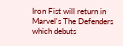Iron Fist will return in Marvel's The Defenders which debuts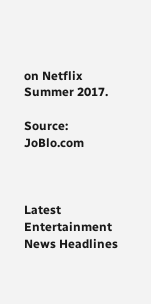on Netflix Summer 2017.

Source: JoBlo.com



Latest Entertainment News Headlines